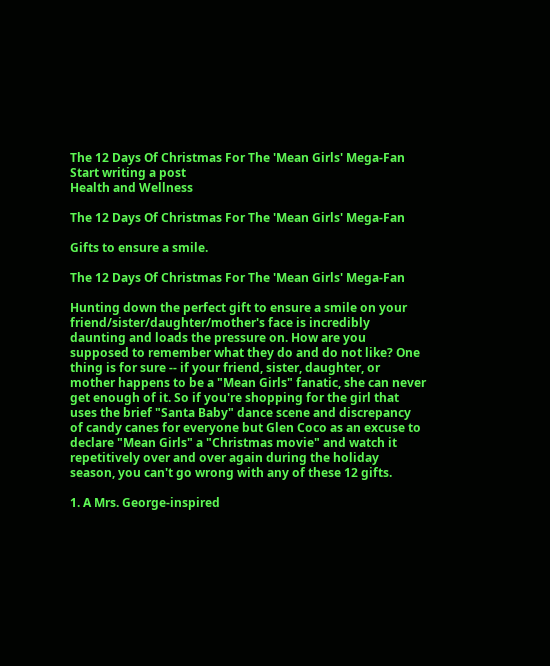The 12 Days Of Christmas For The 'Mean Girls' Mega-Fan
Start writing a post
Health and Wellness

The 12 Days Of Christmas For The 'Mean Girls' Mega-Fan

Gifts to ensure a smile.

The 12 Days Of Christmas For The 'Mean Girls' Mega-Fan

Hunting down the perfect gift to ensure a smile on your friend/sister/daughter/mother's face is incredibly daunting and loads the pressure on. How are you supposed to remember what they do and do not like? One thing is for sure -- if your friend, sister, daughter, or mother happens to be a "Mean Girls" fanatic, she can never get enough of it. So if you're shopping for the girl that uses the brief "Santa Baby" dance scene and discrepancy of candy canes for everyone but Glen Coco as an excuse to declare "Mean Girls" a "Christmas movie" and watch it repetitively over and over again during the holiday season, you can't go wrong with any of these 12 gifts.

1. A Mrs. George-inspired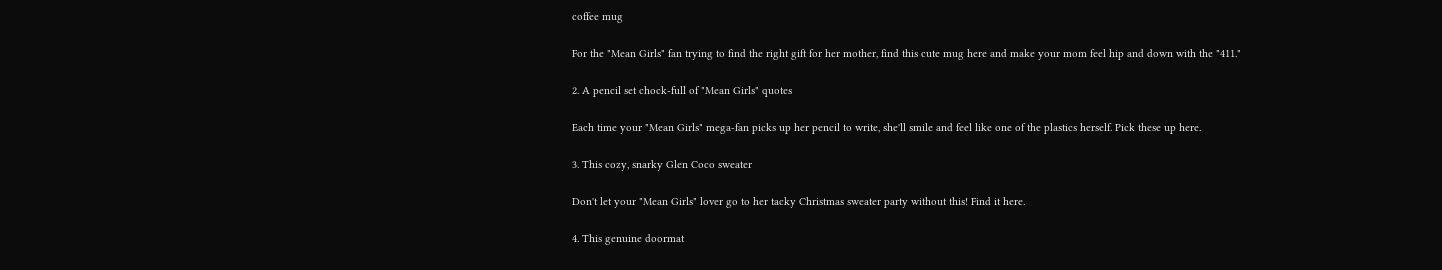coffee mug

For the "Mean Girls" fan trying to find the right gift for her mother, find this cute mug here and make your mom feel hip and down with the "411."

2. A pencil set chock-full of "Mean Girls" quotes

Each time your "Mean Girls" mega-fan picks up her pencil to write, she'll smile and feel like one of the plastics herself. Pick these up here.

3. This cozy, snarky Glen Coco sweater

Don't let your "Mean Girls" lover go to her tacky Christmas sweater party without this! Find it here.

4. This genuine doormat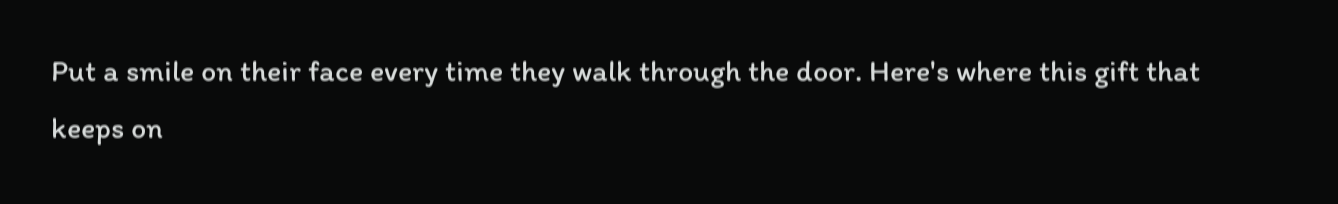Put a smile on their face every time they walk through the door. Here's where this gift that keeps on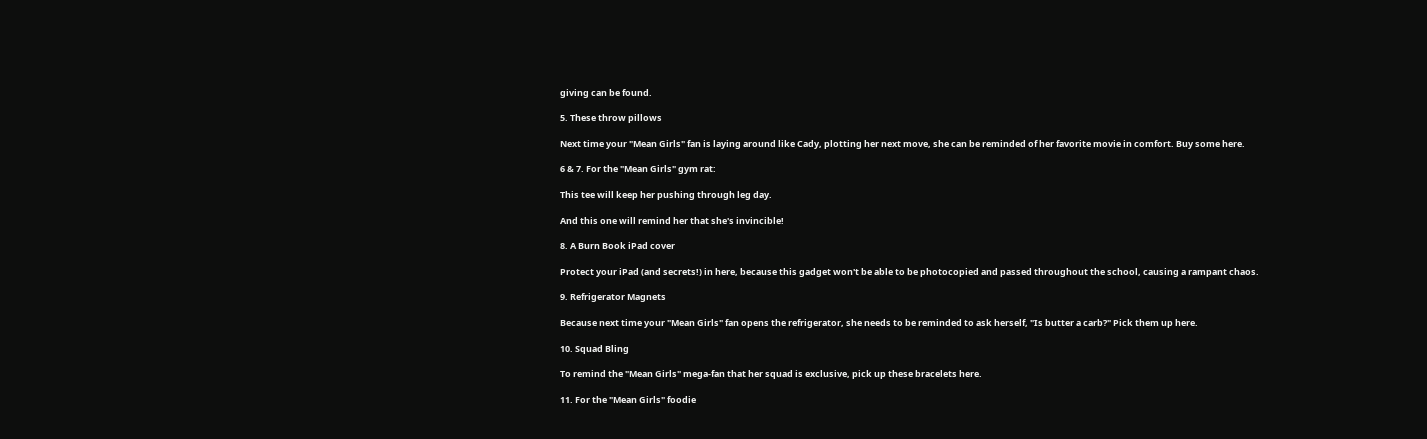giving can be found.

5. These throw pillows

Next time your "Mean Girls" fan is laying around like Cady, plotting her next move, she can be reminded of her favorite movie in comfort. Buy some here.

6 & 7. For the "Mean Girls" gym rat:

This tee will keep her pushing through leg day.

And this one will remind her that she's invincible!

8. A Burn Book iPad cover

Protect your iPad (and secrets!) in here, because this gadget won't be able to be photocopied and passed throughout the school, causing a rampant chaos.

9. Refrigerator Magnets

Because next time your "Mean Girls" fan opens the refrigerator, she needs to be reminded to ask herself, "Is butter a carb?" Pick them up here.

10. Squad Bling

To remind the "Mean Girls" mega-fan that her squad is exclusive, pick up these bracelets here.

11. For the "Mean Girls" foodie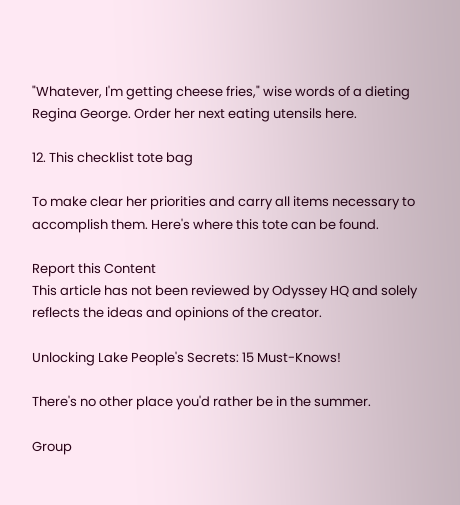"Whatever, I'm getting cheese fries," wise words of a dieting Regina George. Order her next eating utensils here.

12. This checklist tote bag

To make clear her priorities and carry all items necessary to accomplish them. Here's where this tote can be found.

Report this Content
This article has not been reviewed by Odyssey HQ and solely reflects the ideas and opinions of the creator.

Unlocking Lake People's Secrets: 15 Must-Knows!

There's no other place you'd rather be in the summer.

Group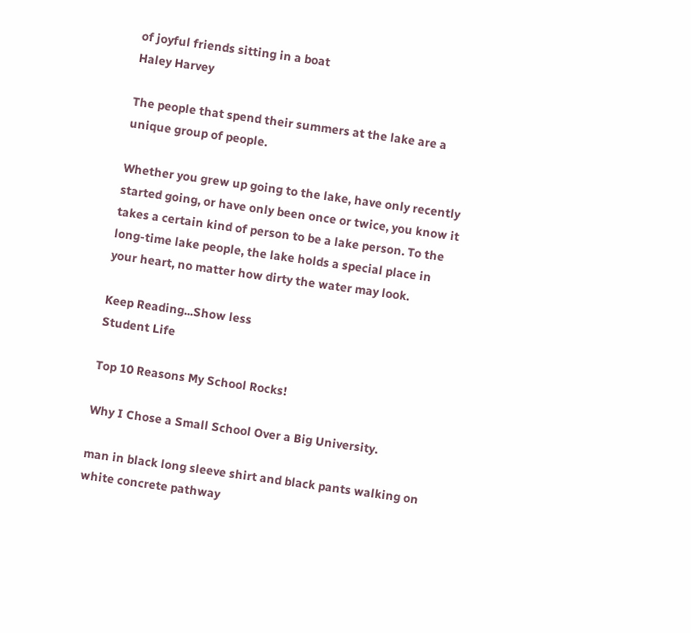of joyful friends sitting in a boat
Haley Harvey

The people that spend their summers at the lake are a unique group of people.

Whether you grew up going to the lake, have only recently started going, or have only been once or twice, you know it takes a certain kind of person to be a lake person. To the long-time lake people, the lake holds a special place in your heart, no matter how dirty the water may look.

Keep Reading...Show less
Student Life

Top 10 Reasons My School Rocks!

Why I Chose a Small School Over a Big University.

man in black long sleeve shirt and black pants walking on white concrete pathway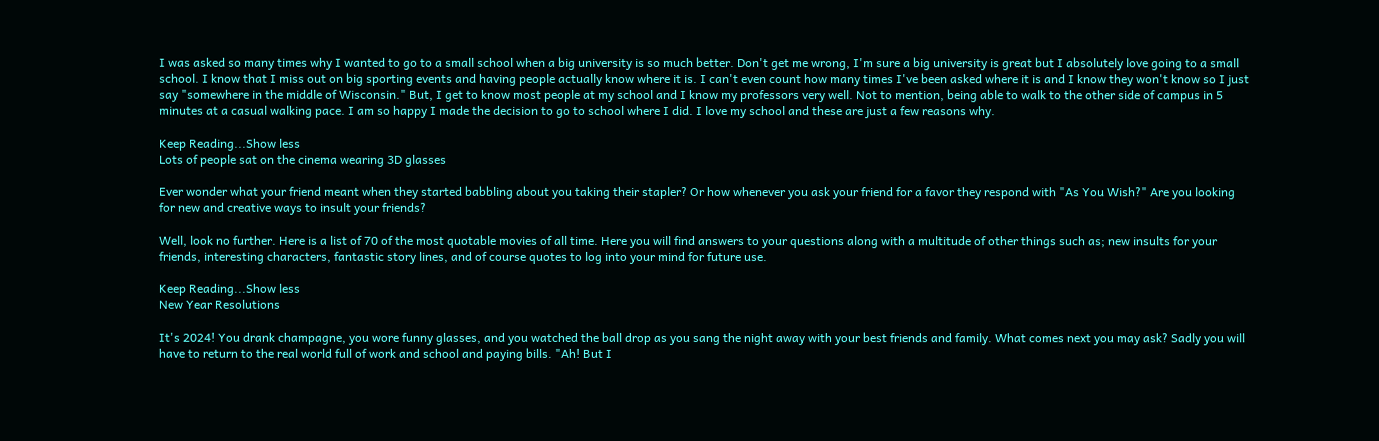I was asked so many times why I wanted to go to a small school when a big university is so much better. Don't get me wrong, I'm sure a big university is great but I absolutely love going to a small school. I know that I miss out on big sporting events and having people actually know where it is. I can't even count how many times I've been asked where it is and I know they won't know so I just say "somewhere in the middle of Wisconsin." But, I get to know most people at my school and I know my professors very well. Not to mention, being able to walk to the other side of campus in 5 minutes at a casual walking pace. I am so happy I made the decision to go to school where I did. I love my school and these are just a few reasons why.

Keep Reading...Show less
Lots of people sat on the cinema wearing 3D glasses

Ever wonder what your friend meant when they started babbling about you taking their stapler? Or how whenever you ask your friend for a favor they respond with "As You Wish?" Are you looking for new and creative ways to insult your friends?

Well, look no further. Here is a list of 70 of the most quotable movies of all time. Here you will find answers to your questions along with a multitude of other things such as; new insults for your friends, interesting characters, fantastic story lines, and of course quotes to log into your mind for future use.

Keep Reading...Show less
New Year Resolutions

It's 2024! You drank champagne, you wore funny glasses, and you watched the ball drop as you sang the night away with your best friends and family. What comes next you may ask? Sadly you will have to return to the real world full of work and school and paying bills. "Ah! But I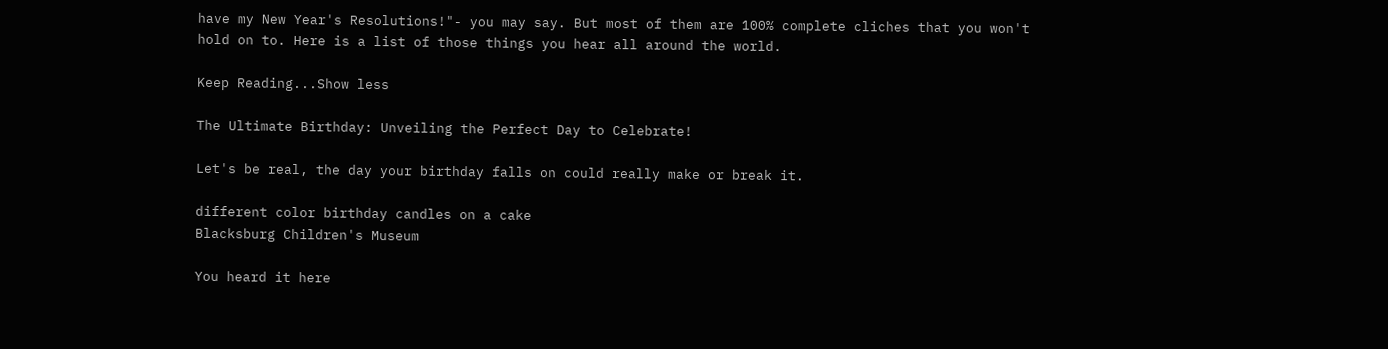have my New Year's Resolutions!"- you may say. But most of them are 100% complete cliches that you won't hold on to. Here is a list of those things you hear all around the world.

Keep Reading...Show less

The Ultimate Birthday: Unveiling the Perfect Day to Celebrate!

Let's be real, the day your birthday falls on could really make or break it.

different color birthday candles on a cake
Blacksburg Children's Museum

You heard it here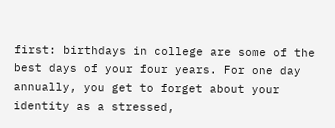first: birthdays in college are some of the best days of your four years. For one day annually, you get to forget about your identity as a stressed,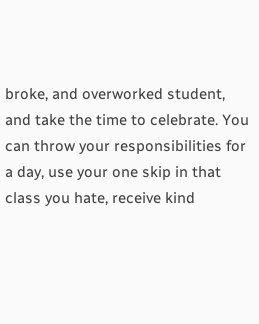broke, and overworked student, and take the time to celebrate. You can throw your responsibilities for a day, use your one skip in that class you hate, receive kind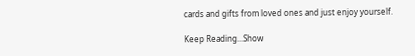cards and gifts from loved ones and just enjoy yourself.

Keep Reading...Show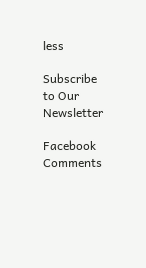less

Subscribe to Our Newsletter

Facebook Comments